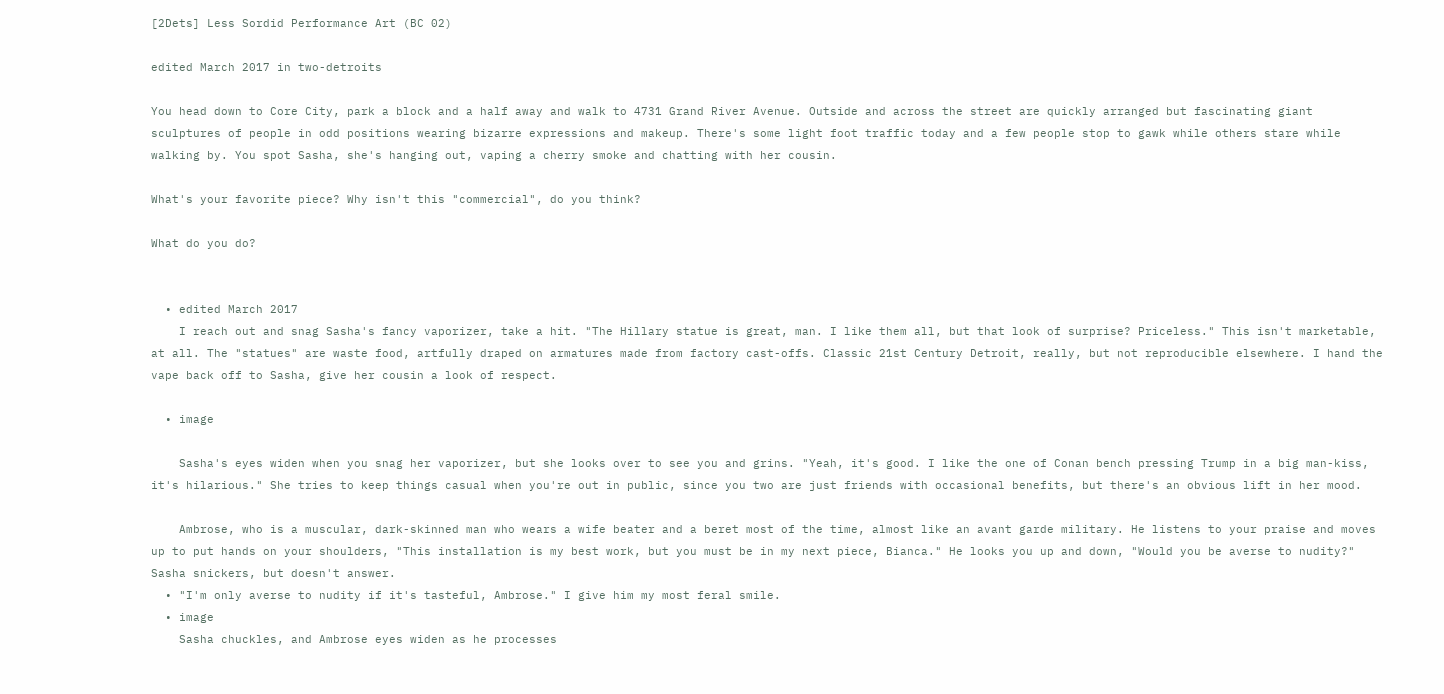[2Dets] Less Sordid Performance Art (BC 02)

edited March 2017 in two-detroits

You head down to Core City, park a block and a half away and walk to 4731 Grand River Avenue. Outside and across the street are quickly arranged but fascinating giant sculptures of people in odd positions wearing bizarre expressions and makeup. There's some light foot traffic today and a few people stop to gawk while others stare while walking by. You spot Sasha, she's hanging out, vaping a cherry smoke and chatting with her cousin.

What's your favorite piece? Why isn't this "commercial", do you think?

What do you do?


  • edited March 2017
    I reach out and snag Sasha's fancy vaporizer, take a hit. "The Hillary statue is great, man. I like them all, but that look of surprise? Priceless." This isn't marketable, at all. The "statues" are waste food, artfully draped on armatures made from factory cast-offs. Classic 21st Century Detroit, really, but not reproducible elsewhere. I hand the vape back off to Sasha, give her cousin a look of respect.

  • image

    Sasha's eyes widen when you snag her vaporizer, but she looks over to see you and grins. "Yeah, it's good. I like the one of Conan bench pressing Trump in a big man-kiss, it's hilarious." She tries to keep things casual when you're out in public, since you two are just friends with occasional benefits, but there's an obvious lift in her mood.

    Ambrose, who is a muscular, dark-skinned man who wears a wife beater and a beret most of the time, almost like an avant garde military. He listens to your praise and moves up to put hands on your shoulders, "This installation is my best work, but you must be in my next piece, Bianca." He looks you up and down, "Would you be averse to nudity?" Sasha snickers, but doesn't answer.
  • "I'm only averse to nudity if it's tasteful, Ambrose." I give him my most feral smile.
  • image
    Sasha chuckles, and Ambrose eyes widen as he processes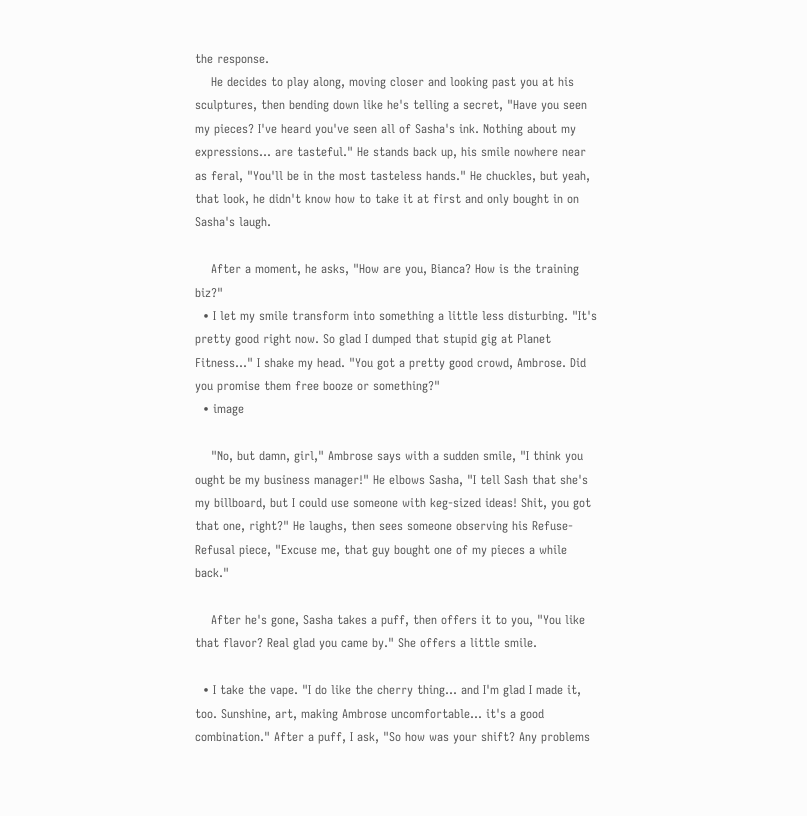the response.
    He decides to play along, moving closer and looking past you at his sculptures, then bending down like he's telling a secret, "Have you seen my pieces? I've heard you've seen all of Sasha's ink. Nothing about my expressions... are tasteful." He stands back up, his smile nowhere near as feral, "You'll be in the most tasteless hands." He chuckles, but yeah, that look, he didn't know how to take it at first and only bought in on Sasha's laugh.

    After a moment, he asks, "How are you, Bianca? How is the training biz?"
  • I let my smile transform into something a little less disturbing. "It's pretty good right now. So glad I dumped that stupid gig at Planet Fitness..." I shake my head. "You got a pretty good crowd, Ambrose. Did you promise them free booze or something?"
  • image

    "No, but damn, girl," Ambrose says with a sudden smile, "I think you ought be my business manager!" He elbows Sasha, "I tell Sash that she's my billboard, but I could use someone with keg-sized ideas! Shit, you got that one, right?" He laughs, then sees someone observing his Refuse-Refusal piece, "Excuse me, that guy bought one of my pieces a while back."

    After he's gone, Sasha takes a puff, then offers it to you, "You like that flavor? Real glad you came by." She offers a little smile.

  • I take the vape. "I do like the cherry thing... and I'm glad I made it, too. Sunshine, art, making Ambrose uncomfortable... it's a good combination." After a puff, I ask, "So how was your shift? Any problems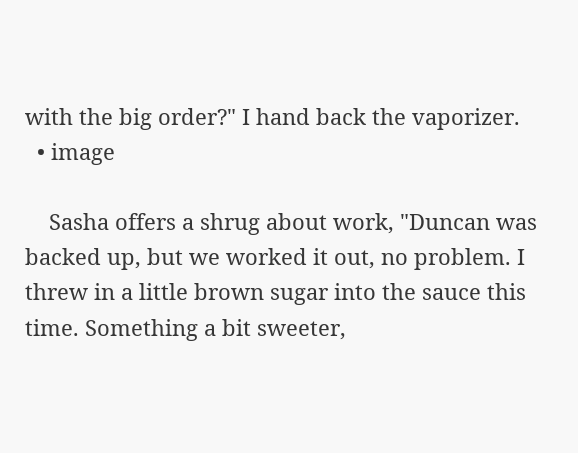with the big order?" I hand back the vaporizer.
  • image

    Sasha offers a shrug about work, "Duncan was backed up, but we worked it out, no problem. I threw in a little brown sugar into the sauce this time. Something a bit sweeter,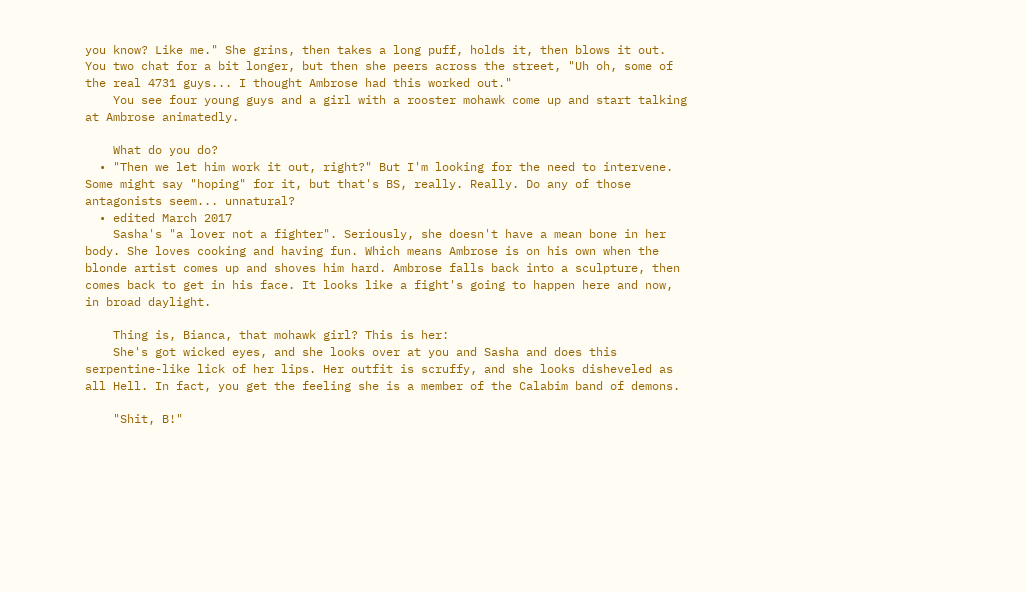you know? Like me." She grins, then takes a long puff, holds it, then blows it out. You two chat for a bit longer, but then she peers across the street, "Uh oh, some of the real 4731 guys... I thought Ambrose had this worked out."
    You see four young guys and a girl with a rooster mohawk come up and start talking at Ambrose animatedly.

    What do you do?
  • "Then we let him work it out, right?" But I'm looking for the need to intervene. Some might say "hoping" for it, but that's BS, really. Really. Do any of those antagonists seem... unnatural?
  • edited March 2017
    Sasha's "a lover not a fighter". Seriously, she doesn't have a mean bone in her body. She loves cooking and having fun. Which means Ambrose is on his own when the blonde artist comes up and shoves him hard. Ambrose falls back into a sculpture, then comes back to get in his face. It looks like a fight's going to happen here and now, in broad daylight.

    Thing is, Bianca, that mohawk girl? This is her:
    She's got wicked eyes, and she looks over at you and Sasha and does this serpentine-like lick of her lips. Her outfit is scruffy, and she looks disheveled as all Hell. In fact, you get the feeling she is a member of the Calabim band of demons.

    "Shit, B!"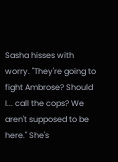Sasha hisses with worry. "They're going to fight Ambrose? Should I... call the cops? We aren't supposed to be here." She's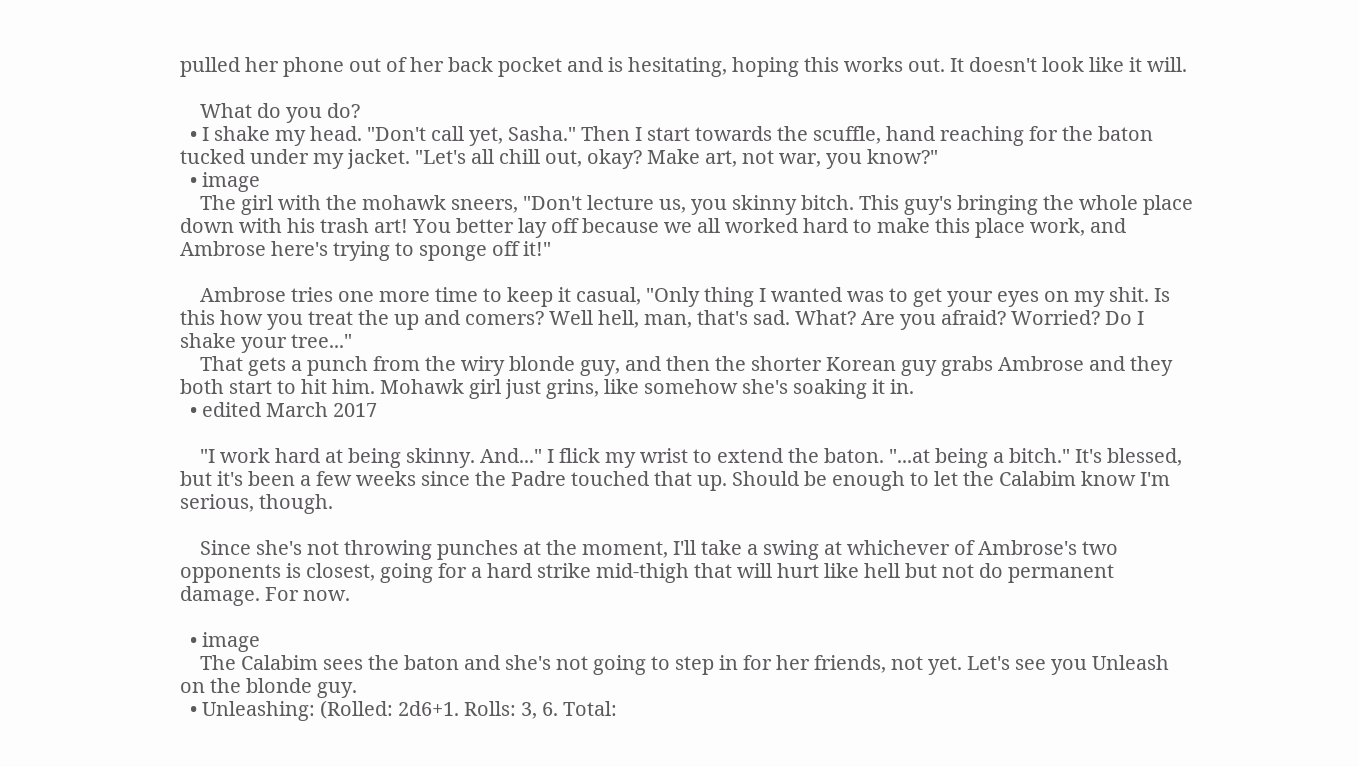pulled her phone out of her back pocket and is hesitating, hoping this works out. It doesn't look like it will.

    What do you do?
  • I shake my head. "Don't call yet, Sasha." Then I start towards the scuffle, hand reaching for the baton tucked under my jacket. "Let's all chill out, okay? Make art, not war, you know?"
  • image
    The girl with the mohawk sneers, "Don't lecture us, you skinny bitch. This guy's bringing the whole place down with his trash art! You better lay off because we all worked hard to make this place work, and Ambrose here's trying to sponge off it!"

    Ambrose tries one more time to keep it casual, "Only thing I wanted was to get your eyes on my shit. Is this how you treat the up and comers? Well hell, man, that's sad. What? Are you afraid? Worried? Do I shake your tree..."
    That gets a punch from the wiry blonde guy, and then the shorter Korean guy grabs Ambrose and they both start to hit him. Mohawk girl just grins, like somehow she's soaking it in.
  • edited March 2017

    "I work hard at being skinny. And..." I flick my wrist to extend the baton. "...at being a bitch." It's blessed, but it's been a few weeks since the Padre touched that up. Should be enough to let the Calabim know I'm serious, though.

    Since she's not throwing punches at the moment, I'll take a swing at whichever of Ambrose's two opponents is closest, going for a hard strike mid-thigh that will hurt like hell but not do permanent damage. For now.

  • image
    The Calabim sees the baton and she's not going to step in for her friends, not yet. Let's see you Unleash on the blonde guy.
  • Unleashing: (Rolled: 2d6+1. Rolls: 3, 6. Total: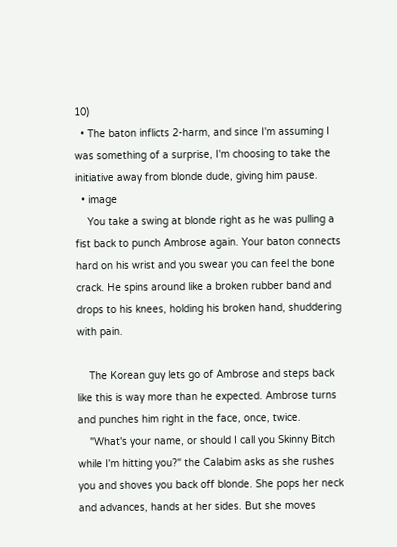10)
  • The baton inflicts 2-harm, and since I'm assuming I was something of a surprise, I'm choosing to take the initiative away from blonde dude, giving him pause.
  • image
    You take a swing at blonde right as he was pulling a fist back to punch Ambrose again. Your baton connects hard on his wrist and you swear you can feel the bone crack. He spins around like a broken rubber band and drops to his knees, holding his broken hand, shuddering with pain.

    The Korean guy lets go of Ambrose and steps back like this is way more than he expected. Ambrose turns and punches him right in the face, once, twice.
    "What's your name, or should I call you Skinny Bitch while I'm hitting you?" the Calabim asks as she rushes you and shoves you back off blonde. She pops her neck and advances, hands at her sides. But she moves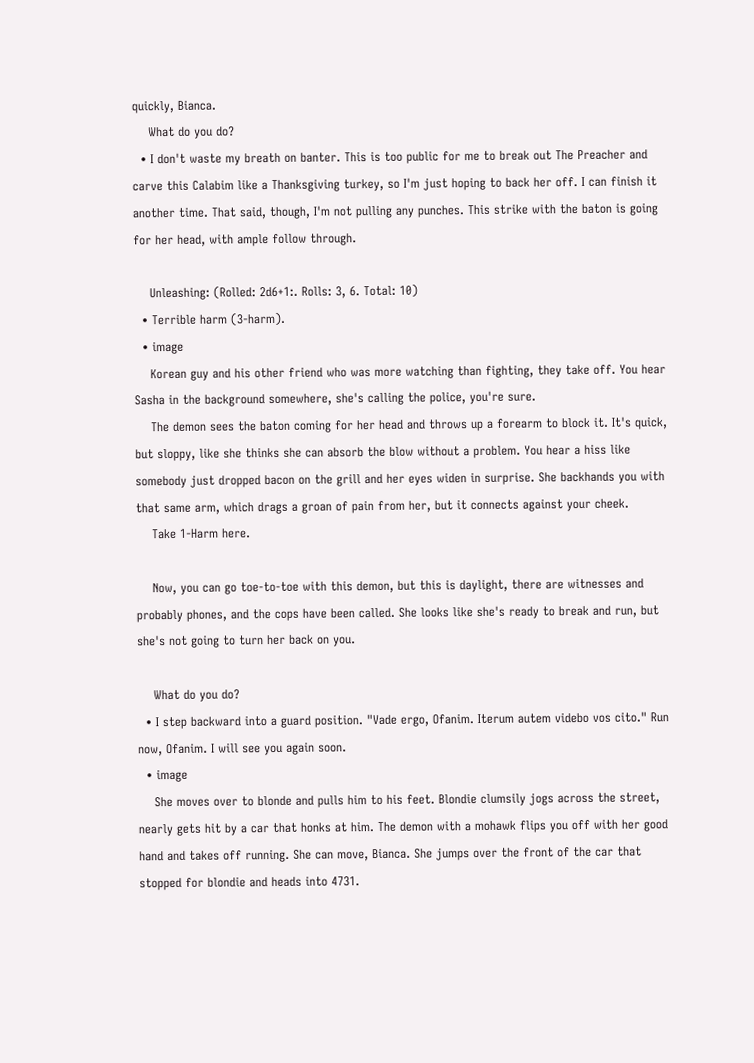quickly, Bianca.
    What do you do?
  • I don't waste my breath on banter. This is too public for me to break out The Preacher and carve this Calabim like a Thanksgiving turkey, so I'm just hoping to back her off. I can finish it another time. That said, though, I'm not pulling any punches. This strike with the baton is going for her head, with ample follow through.

    Unleashing: (Rolled: 2d6+1:. Rolls: 3, 6. Total: 10)
  • Terrible harm (3-harm).
  • image
    Korean guy and his other friend who was more watching than fighting, they take off. You hear Sasha in the background somewhere, she's calling the police, you're sure.
    The demon sees the baton coming for her head and throws up a forearm to block it. It's quick, but sloppy, like she thinks she can absorb the blow without a problem. You hear a hiss like somebody just dropped bacon on the grill and her eyes widen in surprise. She backhands you with that same arm, which drags a groan of pain from her, but it connects against your cheek.
    Take 1-Harm here.

    Now, you can go toe-to-toe with this demon, but this is daylight, there are witnesses and probably phones, and the cops have been called. She looks like she's ready to break and run, but she's not going to turn her back on you.

    What do you do?
  • I step backward into a guard position. "Vade ergo, Ofanim. Iterum autem videbo vos cito." Run now, Ofanim. I will see you again soon.
  • image
    She moves over to blonde and pulls him to his feet. Blondie clumsily jogs across the street, nearly gets hit by a car that honks at him. The demon with a mohawk flips you off with her good hand and takes off running. She can move, Bianca. She jumps over the front of the car that stopped for blondie and heads into 4731.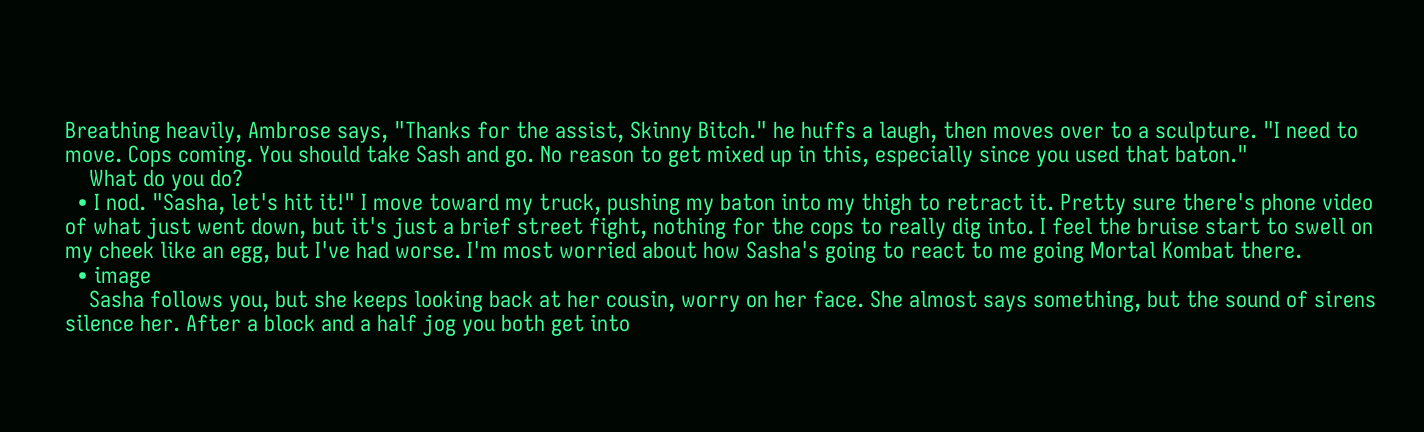Breathing heavily, Ambrose says, "Thanks for the assist, Skinny Bitch." he huffs a laugh, then moves over to a sculpture. "I need to move. Cops coming. You should take Sash and go. No reason to get mixed up in this, especially since you used that baton."
    What do you do?
  • I nod. "Sasha, let's hit it!" I move toward my truck, pushing my baton into my thigh to retract it. Pretty sure there's phone video of what just went down, but it's just a brief street fight, nothing for the cops to really dig into. I feel the bruise start to swell on my cheek like an egg, but I've had worse. I'm most worried about how Sasha's going to react to me going Mortal Kombat there.
  • image
    Sasha follows you, but she keeps looking back at her cousin, worry on her face. She almost says something, but the sound of sirens silence her. After a block and a half jog you both get into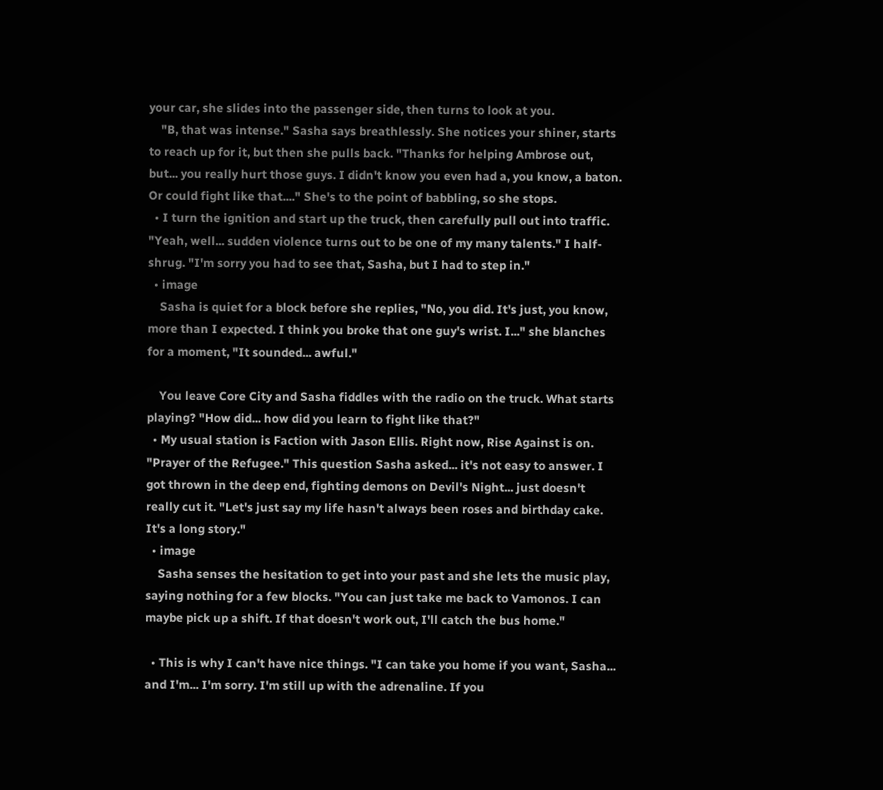your car, she slides into the passenger side, then turns to look at you.
    "B, that was intense." Sasha says breathlessly. She notices your shiner, starts to reach up for it, but then she pulls back. "Thanks for helping Ambrose out, but... you really hurt those guys. I didn't know you even had a, you know, a baton. Or could fight like that...." She's to the point of babbling, so she stops.
  • I turn the ignition and start up the truck, then carefully pull out into traffic. "Yeah, well... sudden violence turns out to be one of my many talents." I half-shrug. "I'm sorry you had to see that, Sasha, but I had to step in."
  • image
    Sasha is quiet for a block before she replies, "No, you did. It's just, you know, more than I expected. I think you broke that one guy's wrist. I..." she blanches for a moment, "It sounded... awful."

    You leave Core City and Sasha fiddles with the radio on the truck. What starts playing? "How did... how did you learn to fight like that?"
  • My usual station is Faction with Jason Ellis. Right now, Rise Against is on. "Prayer of the Refugee." This question Sasha asked... it's not easy to answer. I got thrown in the deep end, fighting demons on Devil's Night... just doesn't really cut it. "Let's just say my life hasn't always been roses and birthday cake. It's a long story."
  • image
    Sasha senses the hesitation to get into your past and she lets the music play, saying nothing for a few blocks. "You can just take me back to Vamonos. I can maybe pick up a shift. If that doesn't work out, I'll catch the bus home."

  • This is why I can't have nice things. "I can take you home if you want, Sasha... and I'm... I'm sorry. I'm still up with the adrenaline. If you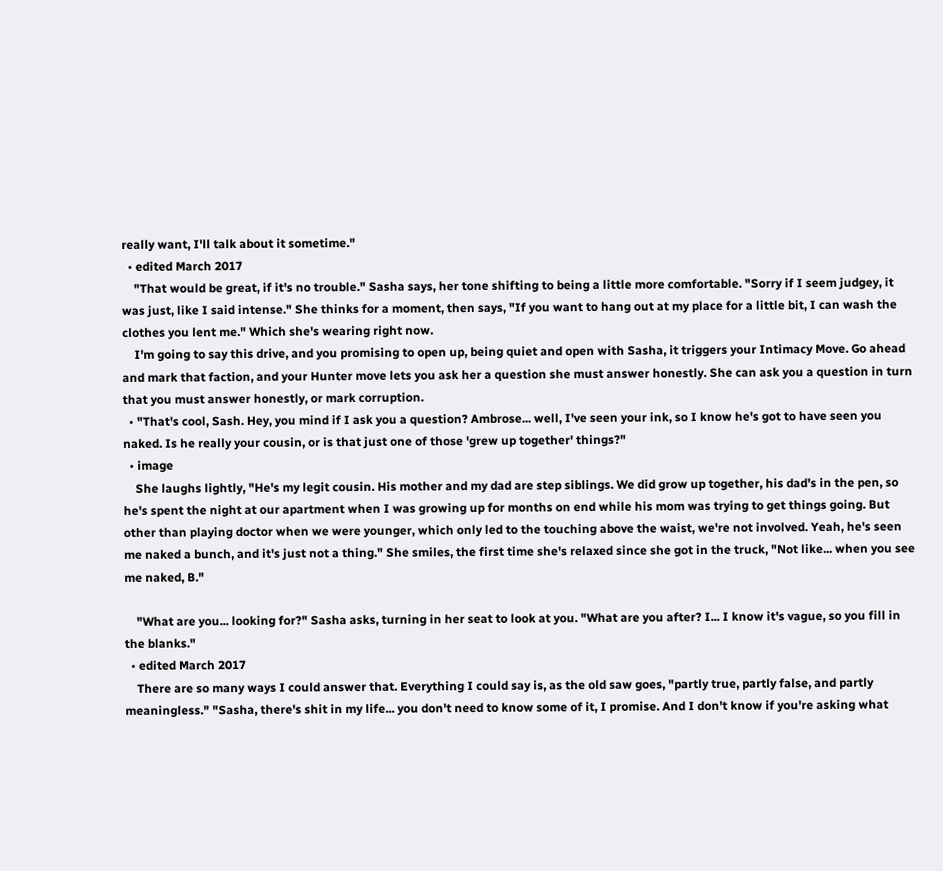really want, I'll talk about it sometime."
  • edited March 2017
    "That would be great, if it's no trouble." Sasha says, her tone shifting to being a little more comfortable. "Sorry if I seem judgey, it was just, like I said intense." She thinks for a moment, then says, "If you want to hang out at my place for a little bit, I can wash the clothes you lent me." Which she's wearing right now.
    I'm going to say this drive, and you promising to open up, being quiet and open with Sasha, it triggers your Intimacy Move. Go ahead and mark that faction, and your Hunter move lets you ask her a question she must answer honestly. She can ask you a question in turn that you must answer honestly, or mark corruption.
  • "That's cool, Sash. Hey, you mind if I ask you a question? Ambrose... well, I've seen your ink, so I know he's got to have seen you naked. Is he really your cousin, or is that just one of those 'grew up together' things?"
  • image
    She laughs lightly, "He's my legit cousin. His mother and my dad are step siblings. We did grow up together, his dad's in the pen, so he's spent the night at our apartment when I was growing up for months on end while his mom was trying to get things going. But other than playing doctor when we were younger, which only led to the touching above the waist, we're not involved. Yeah, he's seen me naked a bunch, and it's just not a thing." She smiles, the first time she's relaxed since she got in the truck, "Not like... when you see me naked, B."

    "What are you... looking for?" Sasha asks, turning in her seat to look at you. "What are you after? I... I know it's vague, so you fill in the blanks."
  • edited March 2017
    There are so many ways I could answer that. Everything I could say is, as the old saw goes, "partly true, partly false, and partly meaningless." "Sasha, there's shit in my life... you don't need to know some of it, I promise. And I don't know if you're asking what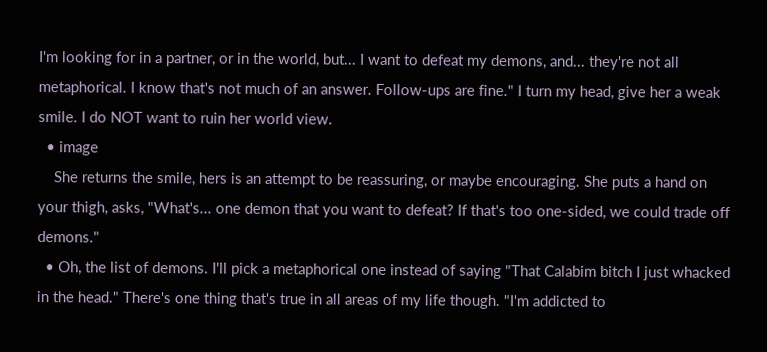I'm looking for in a partner, or in the world, but... I want to defeat my demons, and... they're not all metaphorical. I know that's not much of an answer. Follow-ups are fine." I turn my head, give her a weak smile. I do NOT want to ruin her world view.
  • image
    She returns the smile, hers is an attempt to be reassuring, or maybe encouraging. She puts a hand on your thigh, asks, "What's... one demon that you want to defeat? If that's too one-sided, we could trade off demons."
  • Oh, the list of demons. I'll pick a metaphorical one instead of saying "That Calabim bitch I just whacked in the head." There's one thing that's true in all areas of my life though. "I'm addicted to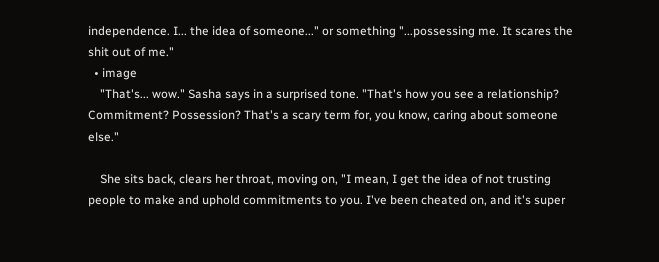independence. I... the idea of someone..." or something "...possessing me. It scares the shit out of me."
  • image
    "That's... wow." Sasha says in a surprised tone. "That's how you see a relationship? Commitment? Possession? That's a scary term for, you know, caring about someone else."

    She sits back, clears her throat, moving on, "I mean, I get the idea of not trusting people to make and uphold commitments to you. I've been cheated on, and it's super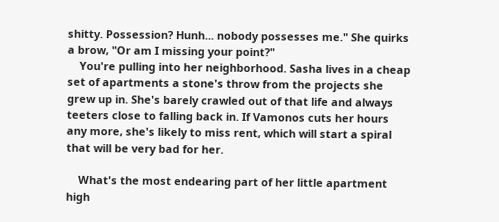shitty. Possession? Hunh... nobody possesses me." She quirks a brow, "Or am I missing your point?"
    You're pulling into her neighborhood. Sasha lives in a cheap set of apartments a stone's throw from the projects she grew up in. She's barely crawled out of that life and always teeters close to falling back in. If Vamonos cuts her hours any more, she's likely to miss rent, which will start a spiral that will be very bad for her.

    What's the most endearing part of her little apartment high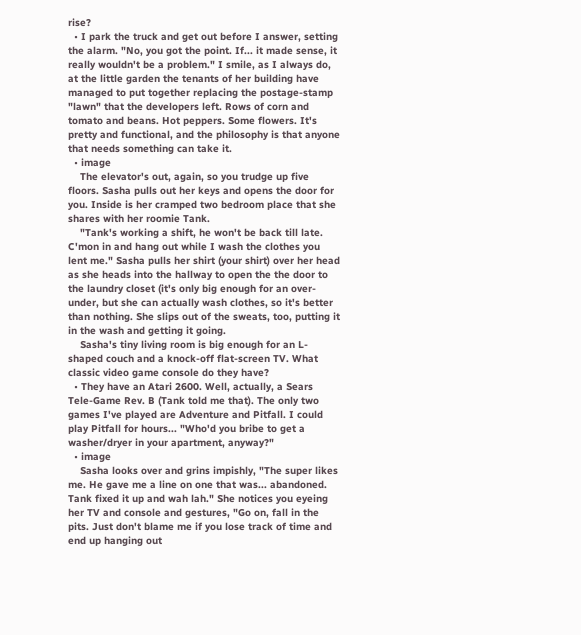rise?
  • I park the truck and get out before I answer, setting the alarm. "No, you got the point. If... it made sense, it really wouldn't be a problem." I smile, as I always do, at the little garden the tenants of her building have managed to put together replacing the postage-stamp "lawn" that the developers left. Rows of corn and tomato and beans. Hot peppers. Some flowers. It's pretty and functional, and the philosophy is that anyone that needs something can take it.
  • image
    The elevator's out, again, so you trudge up five floors. Sasha pulls out her keys and opens the door for you. Inside is her cramped two bedroom place that she shares with her roomie Tank.
    "Tank's working a shift, he won't be back till late. C'mon in and hang out while I wash the clothes you lent me." Sasha pulls her shirt (your shirt) over her head as she heads into the hallway to open the the door to the laundry closet (it's only big enough for an over-under, but she can actually wash clothes, so it's better than nothing. She slips out of the sweats, too, putting it in the wash and getting it going.
    Sasha's tiny living room is big enough for an L-shaped couch and a knock-off flat-screen TV. What classic video game console do they have?
  • They have an Atari 2600. Well, actually, a Sears Tele-Game Rev. B (Tank told me that). The only two games I've played are Adventure and Pitfall. I could play Pitfall for hours... "Who'd you bribe to get a washer/dryer in your apartment, anyway?"
  • image
    Sasha looks over and grins impishly, "The super likes me. He gave me a line on one that was... abandoned. Tank fixed it up and wah lah." She notices you eyeing her TV and console and gestures, "Go on, fall in the pits. Just don't blame me if you lose track of time and end up hanging out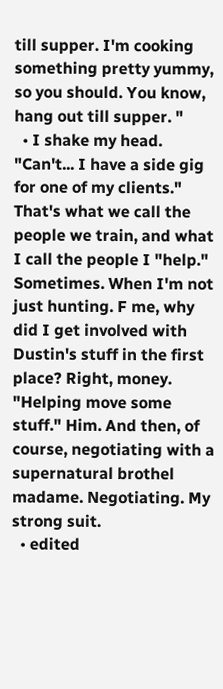till supper. I'm cooking something pretty yummy, so you should. You know, hang out till supper. "
  • I shake my head. "Can't... I have a side gig for one of my clients." That's what we call the people we train, and what I call the people I "help." Sometimes. When I'm not just hunting. F me, why did I get involved with Dustin's stuff in the first place? Right, money. "Helping move some stuff." Him. And then, of course, negotiating with a supernatural brothel madame. Negotiating. My strong suit.
  • edited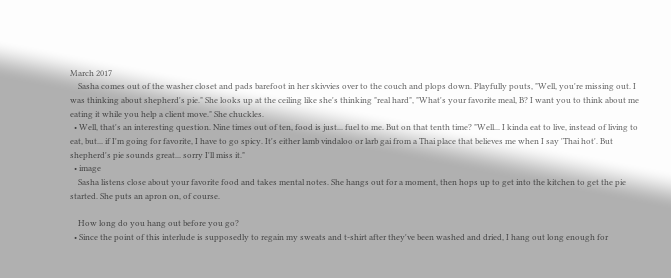March 2017
    Sasha comes out of the washer closet and pads barefoot in her skivvies over to the couch and plops down. Playfully pouts, "Well, you're missing out. I was thinking about shepherd's pie." She looks up at the ceiling like she's thinking "real hard", "What's your favorite meal, B? I want you to think about me eating it while you help a client move." She chuckles.
  • Well, that's an interesting question. Nine times out of ten, food is just... fuel to me. But on that tenth time? "Well... I kinda eat to live, instead of living to eat, but... if I'm going for favorite, I have to go spicy. It's either lamb vindaloo or larb gai from a Thai place that believes me when I say 'Thai hot'. But shepherd's pie sounds great... sorry I'll miss it."
  • image
    Sasha listens close about your favorite food and takes mental notes. She hangs out for a moment, then hops up to get into the kitchen to get the pie started. She puts an apron on, of course.

    How long do you hang out before you go?
  • Since the point of this interlude is supposedly to regain my sweats and t-shirt after they've been washed and dried, I hang out long enough for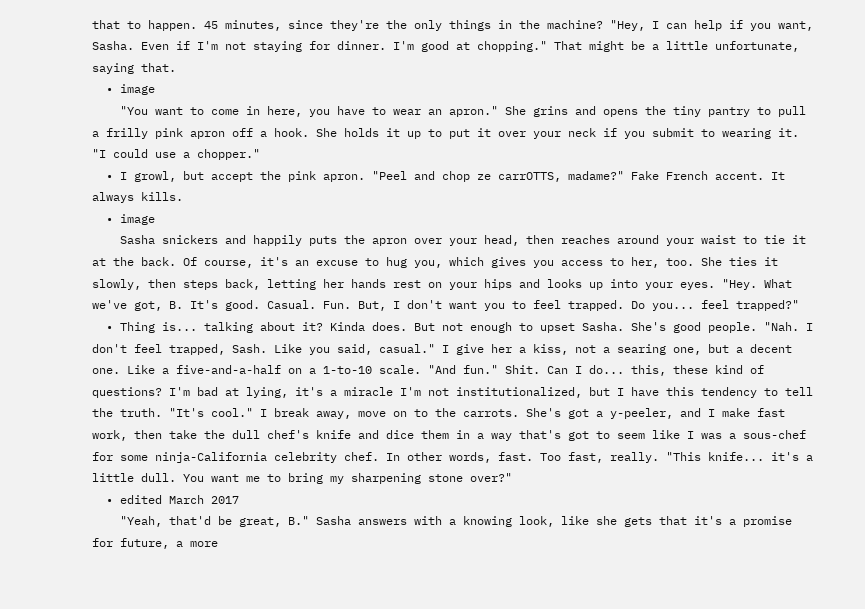that to happen. 45 minutes, since they're the only things in the machine? "Hey, I can help if you want, Sasha. Even if I'm not staying for dinner. I'm good at chopping." That might be a little unfortunate, saying that.
  • image
    "You want to come in here, you have to wear an apron." She grins and opens the tiny pantry to pull a frilly pink apron off a hook. She holds it up to put it over your neck if you submit to wearing it. "I could use a chopper."
  • I growl, but accept the pink apron. "Peel and chop ze carrOTTS, madame?" Fake French accent. It always kills.
  • image
    Sasha snickers and happily puts the apron over your head, then reaches around your waist to tie it at the back. Of course, it's an excuse to hug you, which gives you access to her, too. She ties it slowly, then steps back, letting her hands rest on your hips and looks up into your eyes. "Hey. What we've got, B. It's good. Casual. Fun. But, I don't want you to feel trapped. Do you... feel trapped?"
  • Thing is... talking about it? Kinda does. But not enough to upset Sasha. She's good people. "Nah. I don't feel trapped, Sash. Like you said, casual." I give her a kiss, not a searing one, but a decent one. Like a five-and-a-half on a 1-to-10 scale. "And fun." Shit. Can I do... this, these kind of questions? I'm bad at lying, it's a miracle I'm not institutionalized, but I have this tendency to tell the truth. "It's cool." I break away, move on to the carrots. She's got a y-peeler, and I make fast work, then take the dull chef's knife and dice them in a way that's got to seem like I was a sous-chef for some ninja-California celebrity chef. In other words, fast. Too fast, really. "This knife... it's a little dull. You want me to bring my sharpening stone over?"
  • edited March 2017
    "Yeah, that'd be great, B." Sasha answers with a knowing look, like she gets that it's a promise for future, a more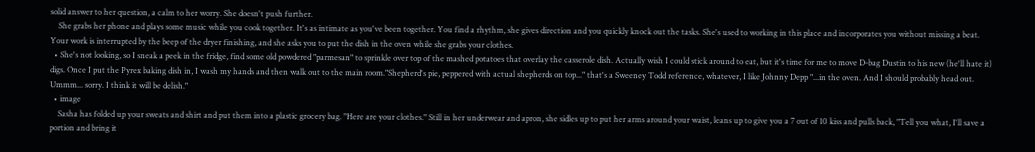solid answer to her question, a calm to her worry. She doesn't push further.
    She grabs her phone and plays some music while you cook together. It's as intimate as you've been together. You find a rhythm, she gives direction and you quickly knock out the tasks. She's used to working in this place and incorporates you without missing a beat. Your work is interrupted by the beep of the dryer finishing, and she asks you to put the dish in the oven while she grabs your clothes.
  • She's not looking, so I sneak a peek in the fridge, find some old powdered "parmesan" to sprinkle over top of the mashed potatoes that overlay the casserole dish. Actually wish I could stick around to eat, but it's time for me to move D-bag Dustin to his new (he'll hate it) digs. Once I put the Pyrex baking dish in, I wash my hands and then walk out to the main room."Shepherd's pie, peppered with actual shepherds on top..." that's a Sweeney Todd reference, whatever, I like Johnny Depp "...in the oven. And I should probably head out. Ummm... sorry. I think it will be delish."
  • image
    Sasha has folded up your sweats and shirt and put them into a plastic grocery bag. "Here are your clothes." Still in her underwear and apron, she sidles up to put her arms around your waist, leans up to give you a 7 out of 10 kiss and pulls back, "Tell you what, I'll save a portion and bring it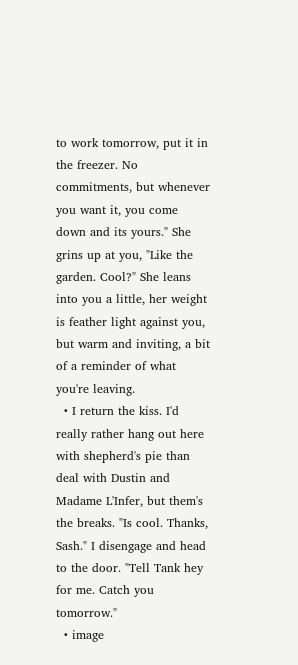to work tomorrow, put it in the freezer. No commitments, but whenever you want it, you come down and its yours." She grins up at you, "Like the garden. Cool?" She leans into you a little, her weight is feather light against you, but warm and inviting, a bit of a reminder of what you're leaving.
  • I return the kiss. I'd really rather hang out here with shepherd's pie than deal with Dustin and Madame L'Infer, but them's the breaks. "Is cool. Thanks, Sash." I disengage and head to the door. "Tell Tank hey for me. Catch you tomorrow."
  • image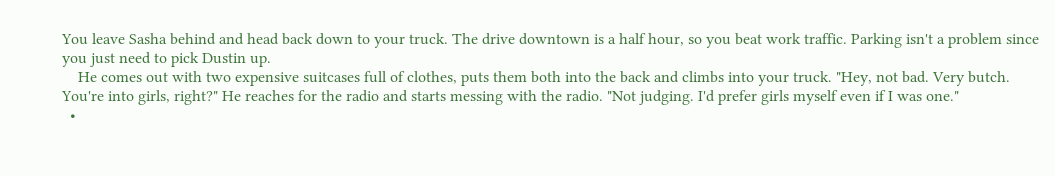You leave Sasha behind and head back down to your truck. The drive downtown is a half hour, so you beat work traffic. Parking isn't a problem since you just need to pick Dustin up.
    He comes out with two expensive suitcases full of clothes, puts them both into the back and climbs into your truck. "Hey, not bad. Very butch. You're into girls, right?" He reaches for the radio and starts messing with the radio. "Not judging. I'd prefer girls myself even if I was one."
  •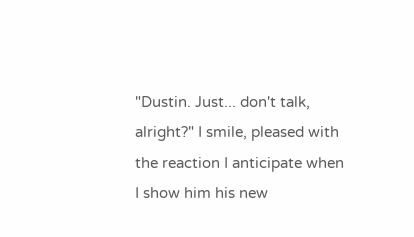"Dustin. Just... don't talk, alright?" I smile, pleased with the reaction I anticipate when I show him his new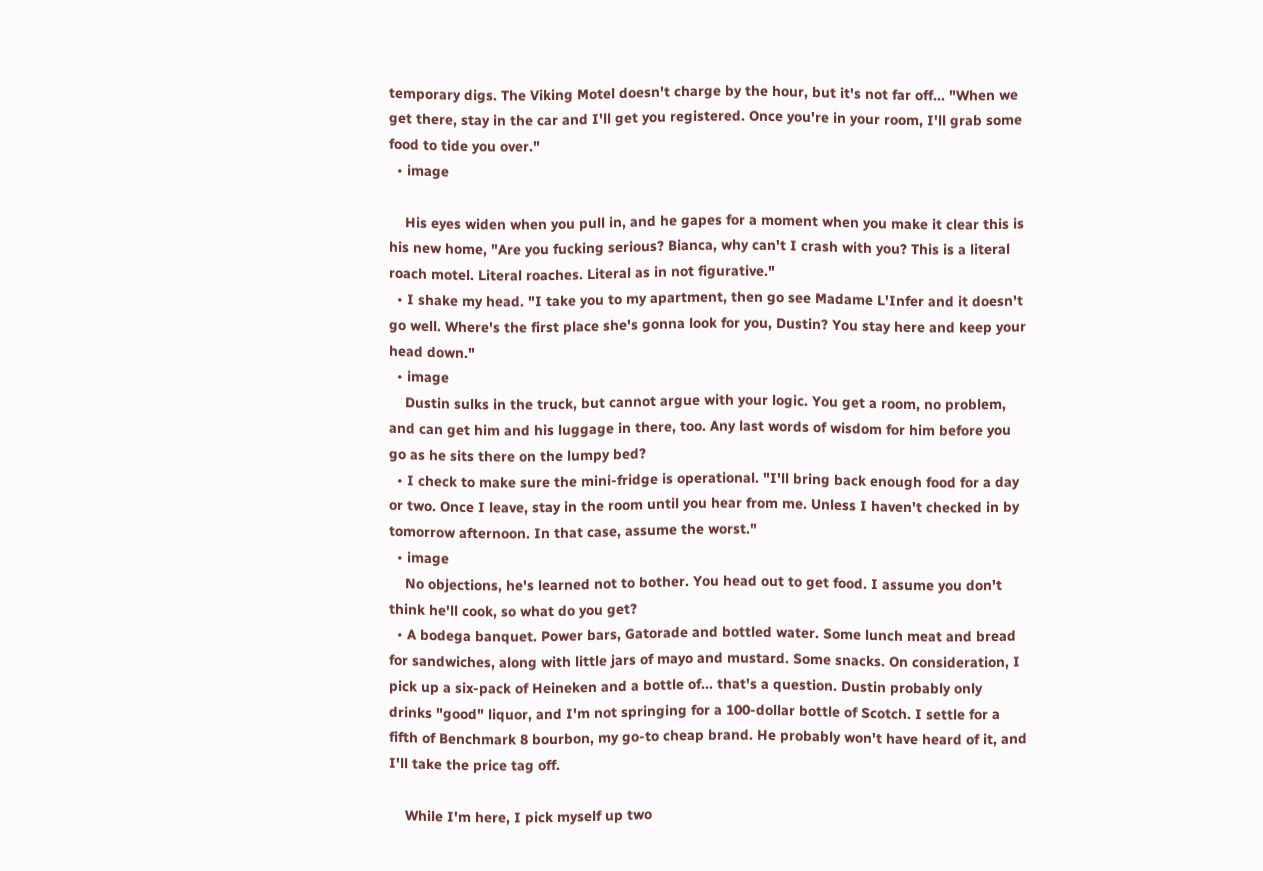temporary digs. The Viking Motel doesn't charge by the hour, but it's not far off... "When we get there, stay in the car and I'll get you registered. Once you're in your room, I'll grab some food to tide you over."
  • image

    His eyes widen when you pull in, and he gapes for a moment when you make it clear this is his new home, "Are you fucking serious? Bianca, why can't I crash with you? This is a literal roach motel. Literal roaches. Literal as in not figurative."
  • I shake my head. "I take you to my apartment, then go see Madame L'Infer and it doesn't go well. Where's the first place she's gonna look for you, Dustin? You stay here and keep your head down."
  • image
    Dustin sulks in the truck, but cannot argue with your logic. You get a room, no problem, and can get him and his luggage in there, too. Any last words of wisdom for him before you go as he sits there on the lumpy bed?
  • I check to make sure the mini-fridge is operational. "I'll bring back enough food for a day or two. Once I leave, stay in the room until you hear from me. Unless I haven't checked in by tomorrow afternoon. In that case, assume the worst."
  • image
    No objections, he's learned not to bother. You head out to get food. I assume you don't think he'll cook, so what do you get?
  • A bodega banquet. Power bars, Gatorade and bottled water. Some lunch meat and bread for sandwiches, along with little jars of mayo and mustard. Some snacks. On consideration, I pick up a six-pack of Heineken and a bottle of... that's a question. Dustin probably only drinks "good" liquor, and I'm not springing for a 100-dollar bottle of Scotch. I settle for a fifth of Benchmark 8 bourbon, my go-to cheap brand. He probably won't have heard of it, and I'll take the price tag off.

    While I'm here, I pick myself up two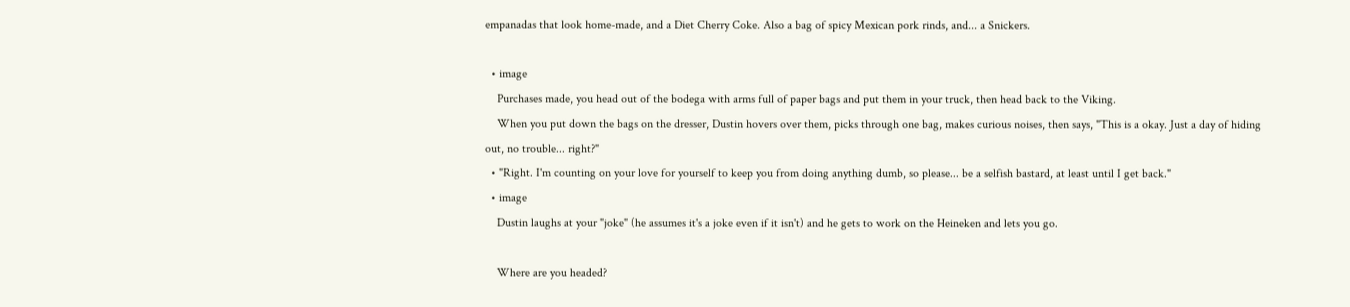empanadas that look home-made, and a Diet Cherry Coke. Also a bag of spicy Mexican pork rinds, and... a Snickers.

  • image
    Purchases made, you head out of the bodega with arms full of paper bags and put them in your truck, then head back to the Viking.
    When you put down the bags on the dresser, Dustin hovers over them, picks through one bag, makes curious noises, then says, "This is a okay. Just a day of hiding out, no trouble... right?"
  • "Right. I'm counting on your love for yourself to keep you from doing anything dumb, so please... be a selfish bastard, at least until I get back."
  • image
    Dustin laughs at your "joke" (he assumes it's a joke even if it isn't) and he gets to work on the Heineken and lets you go.

    Where are you headed?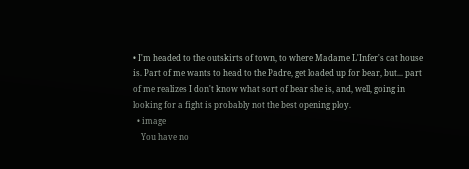• I'm headed to the outskirts of town, to where Madame L'Infer's cat house is. Part of me wants to head to the Padre, get loaded up for bear, but... part of me realizes I don't know what sort of bear she is, and, well, going in looking for a fight is probably not the best opening ploy.
  • image
    You have no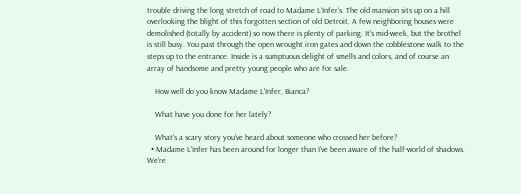trouble driving the long stretch of road to Madame L'Infer's. The old mansion sits up on a hill overlooking the blight of this forgotten section of old Detroit. A few neighboring houses were demolished (totally by accident) so now there is plenty of parking. It's mid-week, but the brothel is still busy. You past through the open wrought iron gates and down the cobblestone walk to the steps up to the entrance. Inside is a sumptuous delight of smells and colors, and of course an array of handsome and pretty young people who are for sale.

    How well do you know Madame L'Infer, Bianca?

    What have you done for her lately?

    What's a scary story you've heard about someone who crossed her before?
  • Madame L'Infer has been around for longer than I've been aware of the half-world of shadows. We're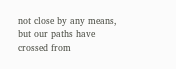not close by any means, but our paths have crossed from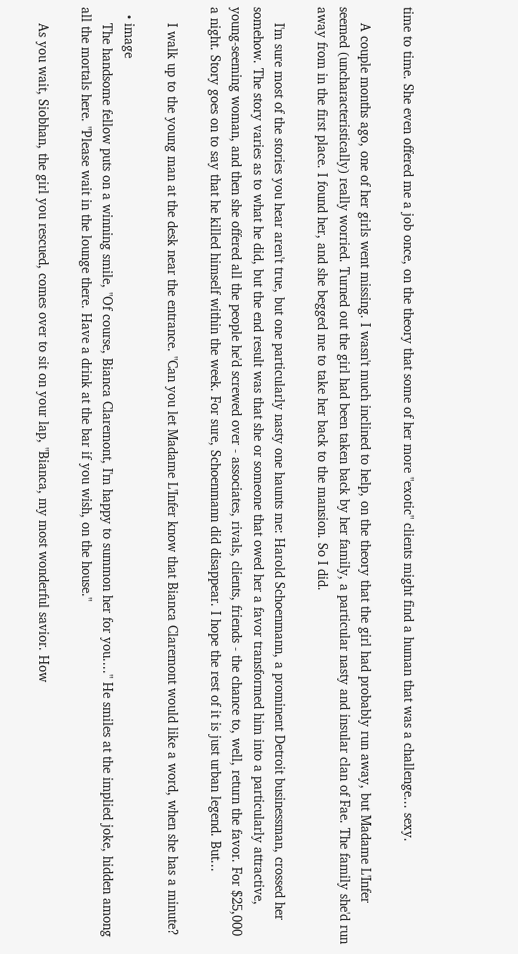time to time. She even offered me a job once, on the theory that some of her more "exotic" clients might find a human that was a challenge... sexy.

    A couple months ago, one of her girls went missing. I wasn't much inclined to help, on the theory that the girl had probably run away, but Madame L'Infer seemed (uncharacteristically) really worried. Turned out the girl had been taken back by her family, a particular nasty and insular clan of Fae. The family she'd run away from in the first place. I found her, and she begged me to take her back to the mansion. So I did.

    I'm sure most of the stories you hear aren't true, but one particularly nasty one haunts me: Harold Schoenmann, a prominent Detroit businessman, crossed her somehow. The story varies as to what he did, but the end result was that she or someone that owed her a favor transformed him into a particularly attractive, young-seeming woman, and then she offered all the people he'd screwed over - associates, rivals, clients, friends - the chance to, well, return the favor. For $25,000 a night. Story goes on to say that he killed himself within the week. For sure, Schoenmann did disappear. I hope the rest of it is just urban legend. But...

    I walk up to the young man at the desk near the entrance. "Can you let Madame L'Infer know that Bianca Claremont would like a word, when she has a minute?

  • image
    The handsome fellow puts on a winning smile, "Of course, Bianca Claremont, I'm happy to summon her for you...." He smiles at the implied joke, hidden among all the mortals here. "Please wait in the lounge there. Have a drink at the bar if you wish, on the house."

    As you wait, Siobhan, the girl you rescued, comes over to sit on your lap, "Bianca, my most wonderful savior. How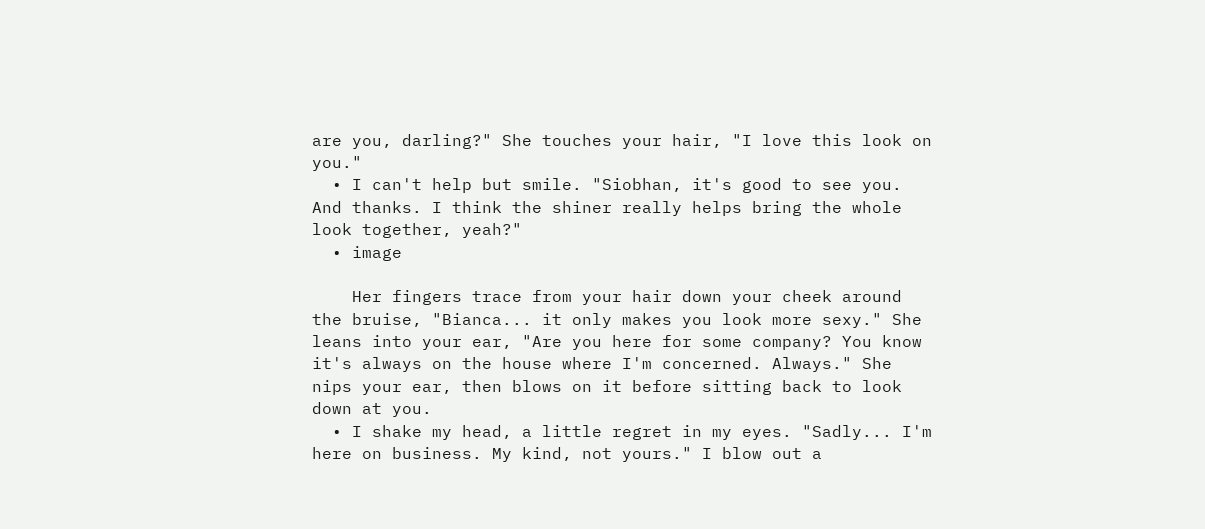are you, darling?" She touches your hair, "I love this look on you."
  • I can't help but smile. "Siobhan, it's good to see you. And thanks. I think the shiner really helps bring the whole look together, yeah?"
  • image

    Her fingers trace from your hair down your cheek around the bruise, "Bianca... it only makes you look more sexy." She leans into your ear, "Are you here for some company? You know it's always on the house where I'm concerned. Always." She nips your ear, then blows on it before sitting back to look down at you.
  • I shake my head, a little regret in my eyes. "Sadly... I'm here on business. My kind, not yours." I blow out a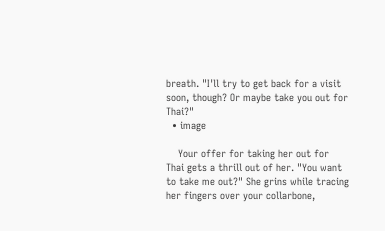breath. "I'll try to get back for a visit soon, though? Or maybe take you out for Thai?"
  • image

    Your offer for taking her out for Thai gets a thrill out of her. "You want to take me out?" She grins while tracing her fingers over your collarbone,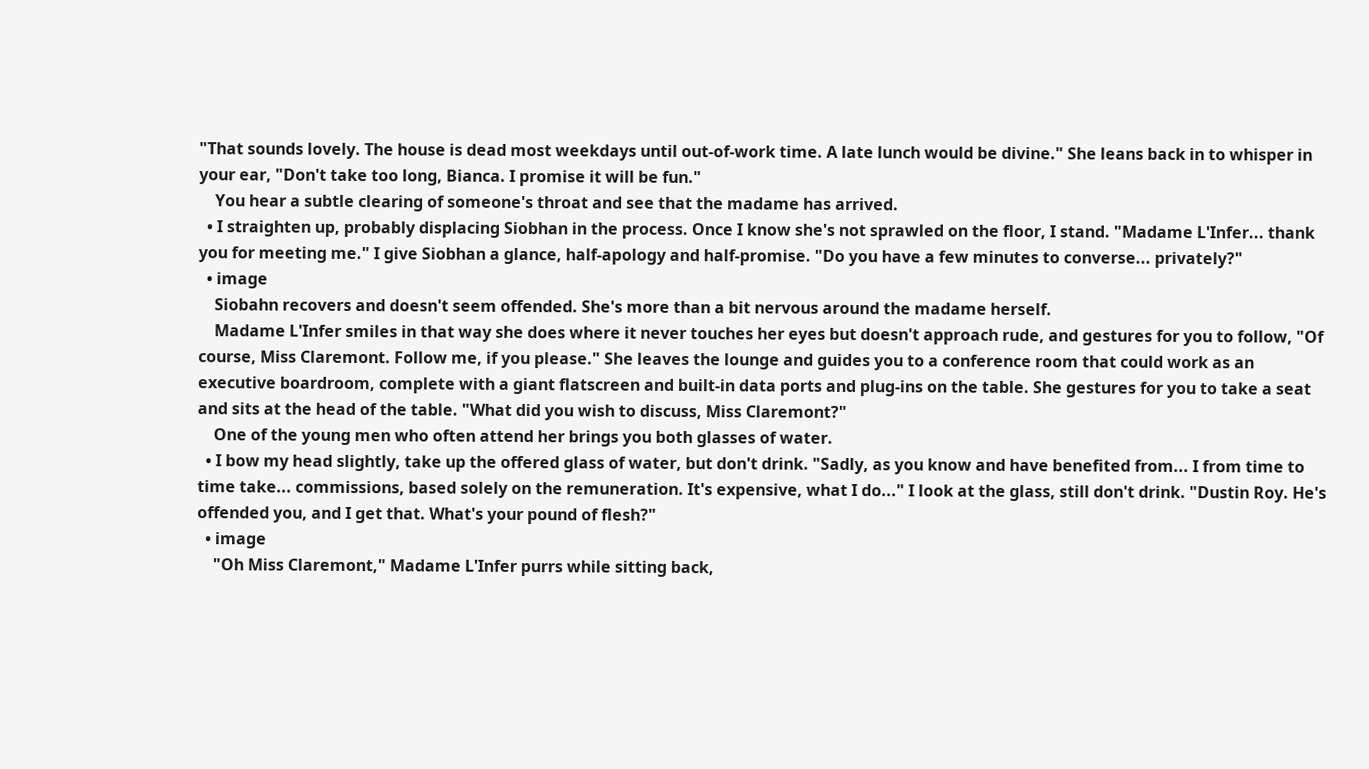"That sounds lovely. The house is dead most weekdays until out-of-work time. A late lunch would be divine." She leans back in to whisper in your ear, "Don't take too long, Bianca. I promise it will be fun."
    You hear a subtle clearing of someone's throat and see that the madame has arrived.
  • I straighten up, probably displacing Siobhan in the process. Once I know she's not sprawled on the floor, I stand. "Madame L'Infer... thank you for meeting me." I give Siobhan a glance, half-apology and half-promise. "Do you have a few minutes to converse... privately?"
  • image
    Siobahn recovers and doesn't seem offended. She's more than a bit nervous around the madame herself.
    Madame L'Infer smiles in that way she does where it never touches her eyes but doesn't approach rude, and gestures for you to follow, "Of course, Miss Claremont. Follow me, if you please." She leaves the lounge and guides you to a conference room that could work as an executive boardroom, complete with a giant flatscreen and built-in data ports and plug-ins on the table. She gestures for you to take a seat and sits at the head of the table. "What did you wish to discuss, Miss Claremont?"
    One of the young men who often attend her brings you both glasses of water.
  • I bow my head slightly, take up the offered glass of water, but don't drink. "Sadly, as you know and have benefited from... I from time to time take... commissions, based solely on the remuneration. It's expensive, what I do..." I look at the glass, still don't drink. "Dustin Roy. He's offended you, and I get that. What's your pound of flesh?"
  • image
    "Oh Miss Claremont," Madame L'Infer purrs while sitting back,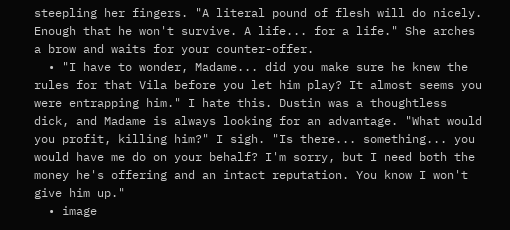steepling her fingers. "A literal pound of flesh will do nicely. Enough that he won't survive. A life... for a life." She arches a brow and waits for your counter-offer.
  • "I have to wonder, Madame... did you make sure he knew the rules for that Vila before you let him play? It almost seems you were entrapping him." I hate this. Dustin was a thoughtless dick, and Madame is always looking for an advantage. "What would you profit, killing him?" I sigh. "Is there... something... you would have me do on your behalf? I'm sorry, but I need both the money he's offering and an intact reputation. You know I won't give him up."
  • image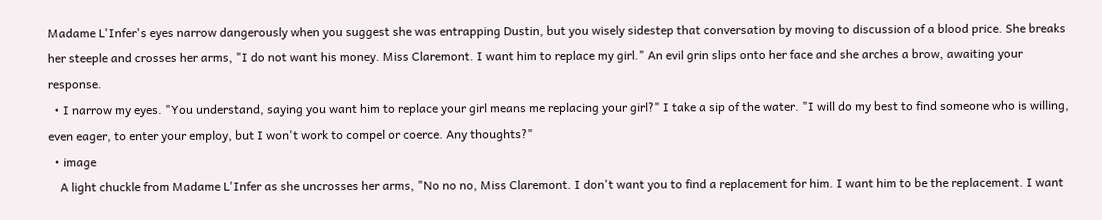Madame L'Infer's eyes narrow dangerously when you suggest she was entrapping Dustin, but you wisely sidestep that conversation by moving to discussion of a blood price. She breaks her steeple and crosses her arms, "I do not want his money. Miss Claremont. I want him to replace my girl." An evil grin slips onto her face and she arches a brow, awaiting your response.
  • I narrow my eyes. "You understand, saying you want him to replace your girl means me replacing your girl?" I take a sip of the water. "I will do my best to find someone who is willing, even eager, to enter your employ, but I won't work to compel or coerce. Any thoughts?"
  • image
    A light chuckle from Madame L'Infer as she uncrosses her arms, "No no no, Miss Claremont. I don't want you to find a replacement for him. I want him to be the replacement. I want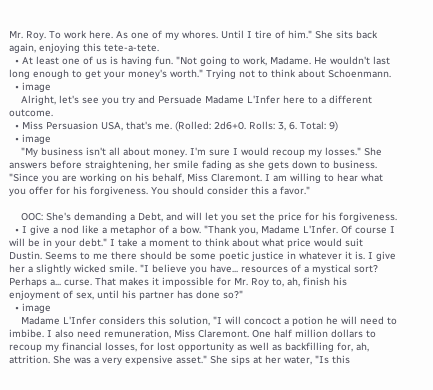Mr. Roy. To work here. As one of my whores. Until I tire of him." She sits back again, enjoying this tete-a-tete.
  • At least one of us is having fun. "Not going to work, Madame. He wouldn't last long enough to get your money's worth." Trying not to think about Schoenmann.
  • image
    Alright, let's see you try and Persuade Madame L'Infer here to a different outcome.
  • Miss Persuasion USA, that's me. (Rolled: 2d6+0. Rolls: 3, 6. Total: 9)
  • image
    "My business isn't all about money. I'm sure I would recoup my losses." She answers before straightening, her smile fading as she gets down to business. "Since you are working on his behalf, Miss Claremont. I am willing to hear what you offer for his forgiveness. You should consider this a favor."

    OOC: She's demanding a Debt, and will let you set the price for his forgiveness.
  • I give a nod like a metaphor of a bow. "Thank you, Madame L'Infer. Of course I will be in your debt." I take a moment to think about what price would suit Dustin. Seems to me there should be some poetic justice in whatever it is. I give her a slightly wicked smile. "I believe you have... resources of a mystical sort? Perhaps a... curse. That makes it impossible for Mr. Roy to, ah, finish his enjoyment of sex, until his partner has done so?"
  • image
    Madame L'Infer considers this solution, "I will concoct a potion he will need to imbibe. I also need remuneration, Miss Claremont. One half million dollars to recoup my financial losses, for lost opportunity as well as backfilling for, ah, attrition. She was a very expensive asset." She sips at her water, "Is this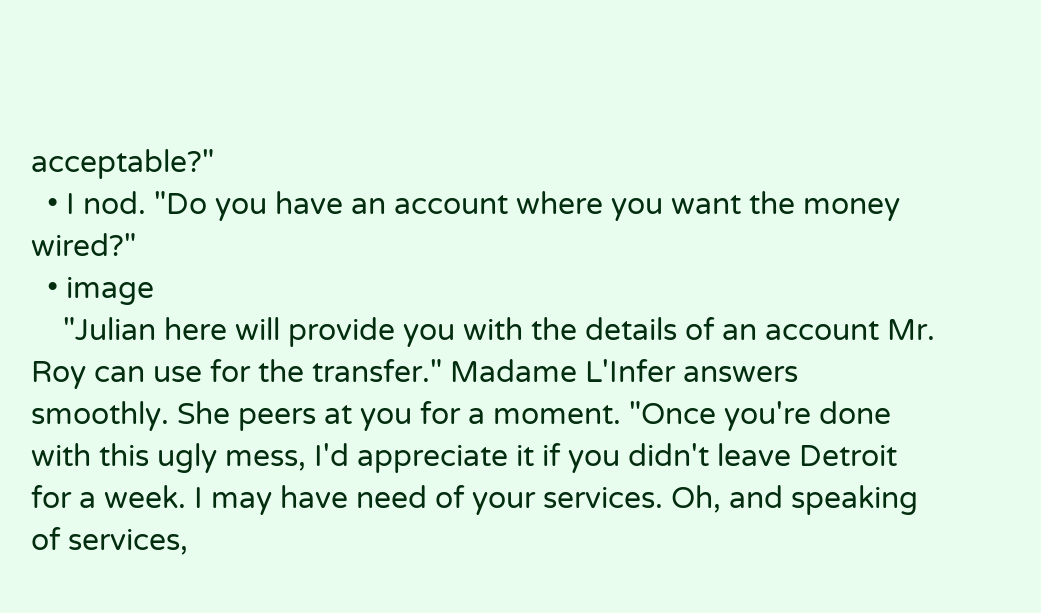acceptable?"
  • I nod. "Do you have an account where you want the money wired?"
  • image
    "Julian here will provide you with the details of an account Mr. Roy can use for the transfer." Madame L'Infer answers smoothly. She peers at you for a moment. "Once you're done with this ugly mess, I'd appreciate it if you didn't leave Detroit for a week. I may have need of your services. Oh, and speaking of services,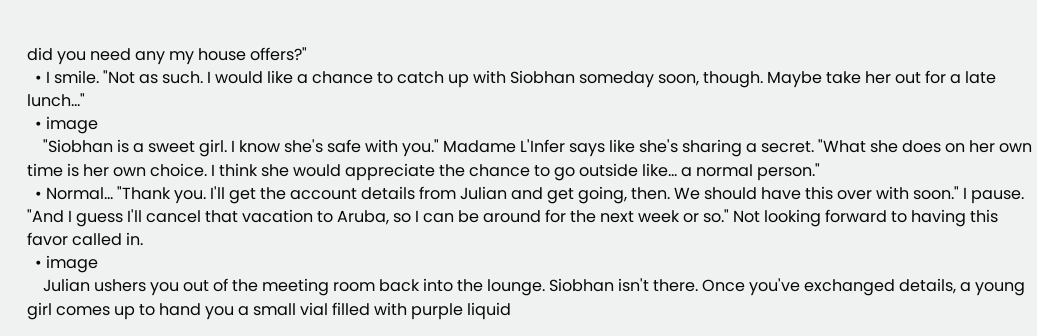did you need any my house offers?"
  • I smile. "Not as such. I would like a chance to catch up with Siobhan someday soon, though. Maybe take her out for a late lunch..."
  • image
    "Siobhan is a sweet girl. I know she's safe with you." Madame L'Infer says like she's sharing a secret. "What she does on her own time is her own choice. I think she would appreciate the chance to go outside like... a normal person."
  • Normal... "Thank you. I'll get the account details from Julian and get going, then. We should have this over with soon." I pause. "And I guess I'll cancel that vacation to Aruba, so I can be around for the next week or so." Not looking forward to having this favor called in.
  • image
    Julian ushers you out of the meeting room back into the lounge. Siobhan isn't there. Once you've exchanged details, a young girl comes up to hand you a small vial filled with purple liquid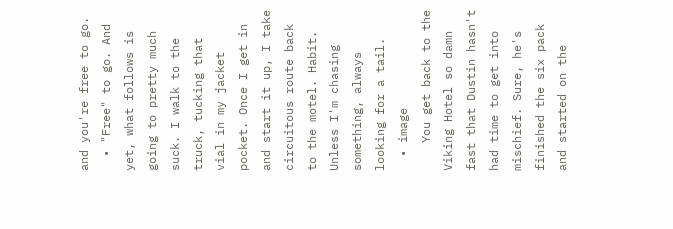and you're free to go.
  • "Free" to go. And yet, what follows is going to pretty much suck. I walk to the truck, tucking that vial in my jacket pocket. Once I get in and start it up, I take circuitous route back to the motel. Habit. Unless I'm chasing something, always looking for a tail.
  • image
    You get back to the Viking Hotel so damn fast that Dustin hasn't had time to get into mischief. Sure, he's finished the six pack and started on the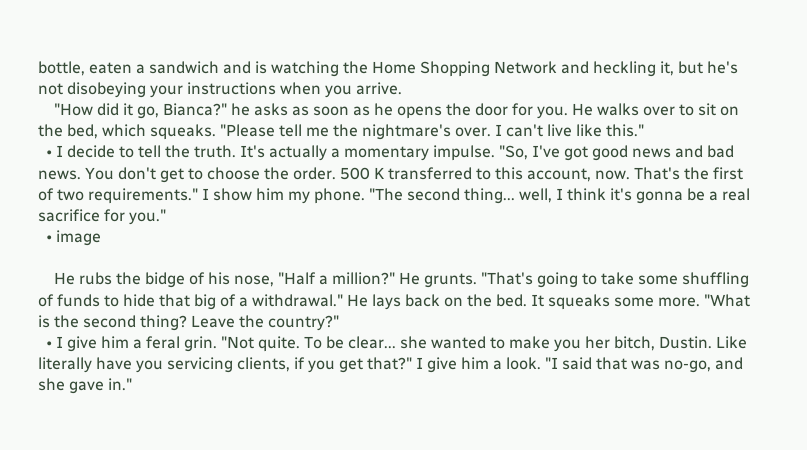bottle, eaten a sandwich and is watching the Home Shopping Network and heckling it, but he's not disobeying your instructions when you arrive.
    "How did it go, Bianca?" he asks as soon as he opens the door for you. He walks over to sit on the bed, which squeaks. "Please tell me the nightmare's over. I can't live like this."
  • I decide to tell the truth. It's actually a momentary impulse. "So, I've got good news and bad news. You don't get to choose the order. 500 K transferred to this account, now. That's the first of two requirements." I show him my phone. "The second thing... well, I think it's gonna be a real sacrifice for you."
  • image

    He rubs the bidge of his nose, "Half a million?" He grunts. "That's going to take some shuffling of funds to hide that big of a withdrawal." He lays back on the bed. It squeaks some more. "What is the second thing? Leave the country?"
  • I give him a feral grin. "Not quite. To be clear... she wanted to make you her bitch, Dustin. Like literally have you servicing clients, if you get that?" I give him a look. "I said that was no-go, and she gave in."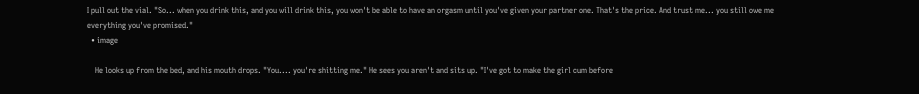I pull out the vial. "So... when you drink this, and you will drink this, you won't be able to have an orgasm until you've given your partner one. That's the price. And trust me... you still owe me everything you've promised."
  • image

    He looks up from the bed, and his mouth drops. "You.... you're shitting me." He sees you aren't and sits up. "I've got to make the girl cum before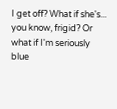I get off? What if she's... you know, frigid? Or what if I'm seriously blue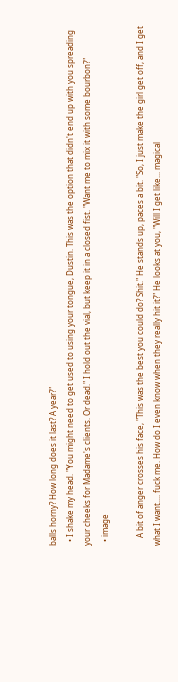balls horny? How long does it last? A year?"
  • I shake my head. "You might need to get used to using your tongue, Dustin. This was the option that didn't end up with you spreading your cheeks for Madame's clients. Or dead." I hold out the vial, but keep it in a closed fist. "Want me to mix it with some bourbon?"
  • image

    A bit of anger crosses his face, "This was the best you could do? Shit." He stands up, paces a bit. "So, I just make the girl get off, and I get what I want.... fuck me. How do I even know when they really hit it?" He looks at you, "Will I get like... magical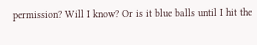permission? Will I know? Or is it blue balls until I hit the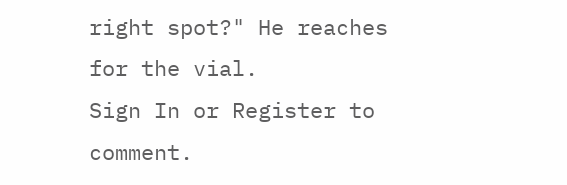right spot?" He reaches for the vial.
Sign In or Register to comment.